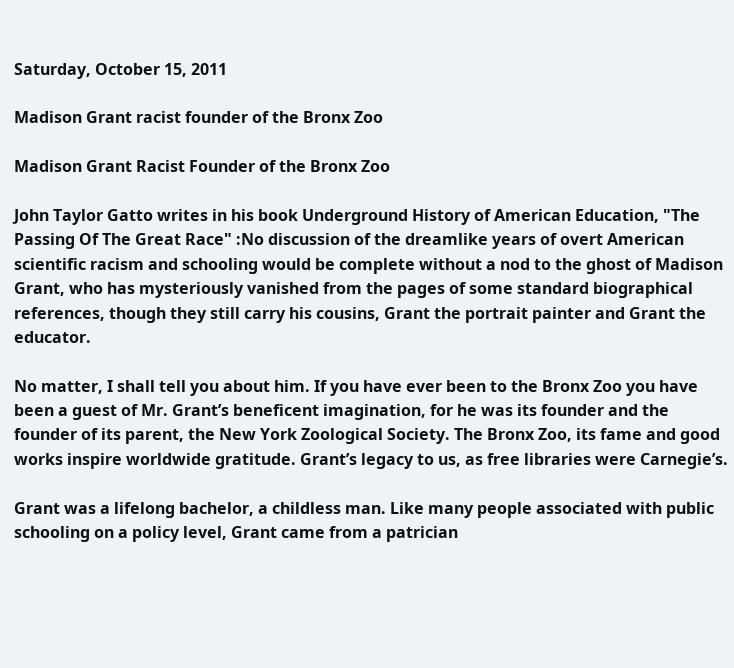Saturday, October 15, 2011

Madison Grant racist founder of the Bronx Zoo

Madison Grant Racist Founder of the Bronx Zoo

John Taylor Gatto writes in his book Underground History of American Education, "The Passing Of The Great Race" :No discussion of the dreamlike years of overt American scientific racism and schooling would be complete without a nod to the ghost of Madison Grant, who has mysteriously vanished from the pages of some standard biographical references, though they still carry his cousins, Grant the portrait painter and Grant the educator.

No matter, I shall tell you about him. If you have ever been to the Bronx Zoo you have been a guest of Mr. Grant’s beneficent imagination, for he was its founder and the founder of its parent, the New York Zoological Society. The Bronx Zoo, its fame and good works inspire worldwide gratitude. Grant’s legacy to us, as free libraries were Carnegie’s.

Grant was a lifelong bachelor, a childless man. Like many people associated with public schooling on a policy level, Grant came from a patrician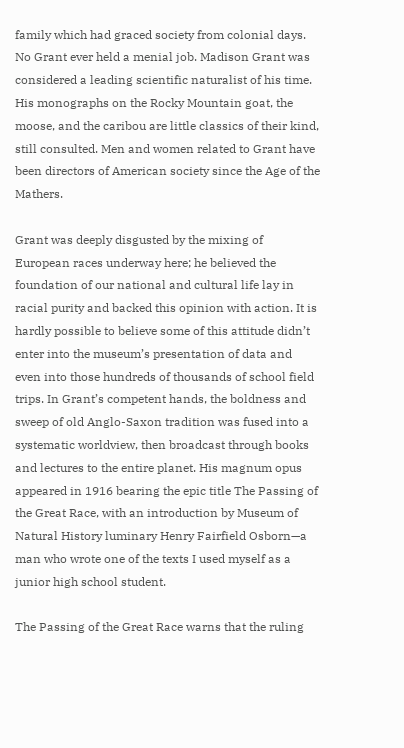family which had graced society from colonial days. No Grant ever held a menial job. Madison Grant was considered a leading scientific naturalist of his time. His monographs on the Rocky Mountain goat, the moose, and the caribou are little classics of their kind, still consulted. Men and women related to Grant have been directors of American society since the Age of the Mathers.

Grant was deeply disgusted by the mixing of European races underway here; he believed the foundation of our national and cultural life lay in racial purity and backed this opinion with action. It is hardly possible to believe some of this attitude didn’t enter into the museum’s presentation of data and even into those hundreds of thousands of school field trips. In Grant’s competent hands, the boldness and sweep of old Anglo-Saxon tradition was fused into a systematic worldview, then broadcast through books and lectures to the entire planet. His magnum opus appeared in 1916 bearing the epic title The Passing of the Great Race, with an introduction by Museum of Natural History luminary Henry Fairfield Osborn—a man who wrote one of the texts I used myself as a junior high school student.

The Passing of the Great Race warns that the ruling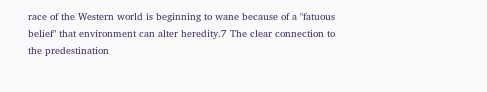race of the Western world is beginning to wane because of a "fatuous belief" that environment can alter heredity.7 The clear connection to the predestination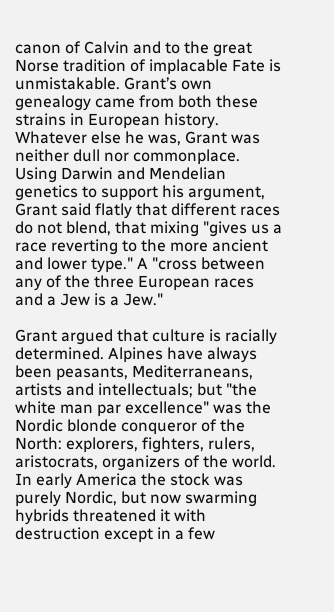canon of Calvin and to the great Norse tradition of implacable Fate is unmistakable. Grant’s own genealogy came from both these strains in European history. Whatever else he was, Grant was neither dull nor commonplace. Using Darwin and Mendelian genetics to support his argument, Grant said flatly that different races do not blend, that mixing "gives us a race reverting to the more ancient and lower type." A "cross between any of the three European races and a Jew is a Jew."

Grant argued that culture is racially determined. Alpines have always been peasants, Mediterraneans, artists and intellectuals; but "the white man par excellence" was the Nordic blonde conqueror of the North: explorers, fighters, rulers, aristocrats, organizers of the world. In early America the stock was purely Nordic, but now swarming hybrids threatened it with destruction except in a few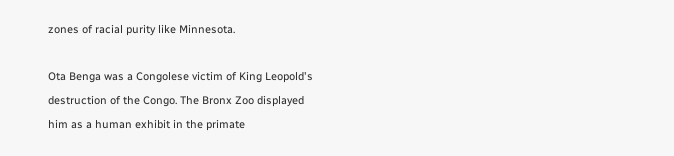zones of racial purity like Minnesota.

Ota Benga was a Congolese victim of King Leopold's destruction of the Congo. The Bronx Zoo displayed him as a human exhibit in the primate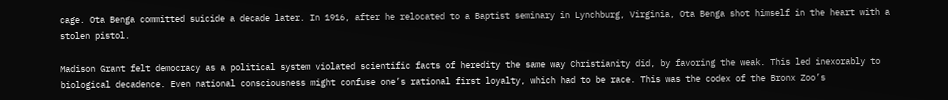cage. Ota Benga committed suicide a decade later. In 1916, after he relocated to a Baptist seminary in Lynchburg, Virginia, Ota Benga shot himself in the heart with a stolen pistol.

Madison Grant felt democracy as a political system violated scientific facts of heredity the same way Christianity did, by favoring the weak. This led inexorably to biological decadence. Even national consciousness might confuse one’s rational first loyalty, which had to be race. This was the codex of the Bronx Zoo’s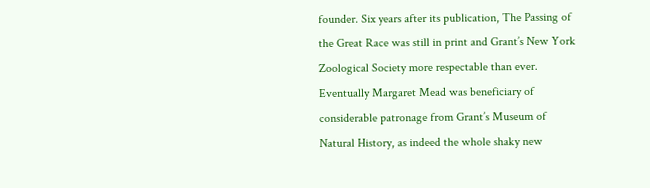founder. Six years after its publication, The Passing of the Great Race was still in print and Grant’s New York Zoological Society more respectable than ever. Eventually Margaret Mead was beneficiary of considerable patronage from Grant’s Museum of Natural History, as indeed the whole shaky new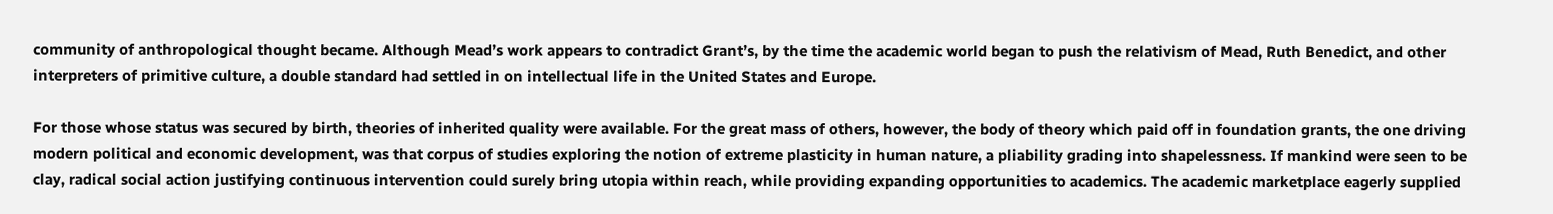community of anthropological thought became. Although Mead’s work appears to contradict Grant’s, by the time the academic world began to push the relativism of Mead, Ruth Benedict, and other interpreters of primitive culture, a double standard had settled in on intellectual life in the United States and Europe.

For those whose status was secured by birth, theories of inherited quality were available. For the great mass of others, however, the body of theory which paid off in foundation grants, the one driving modern political and economic development, was that corpus of studies exploring the notion of extreme plasticity in human nature, a pliability grading into shapelessness. If mankind were seen to be clay, radical social action justifying continuous intervention could surely bring utopia within reach, while providing expanding opportunities to academics. The academic marketplace eagerly supplied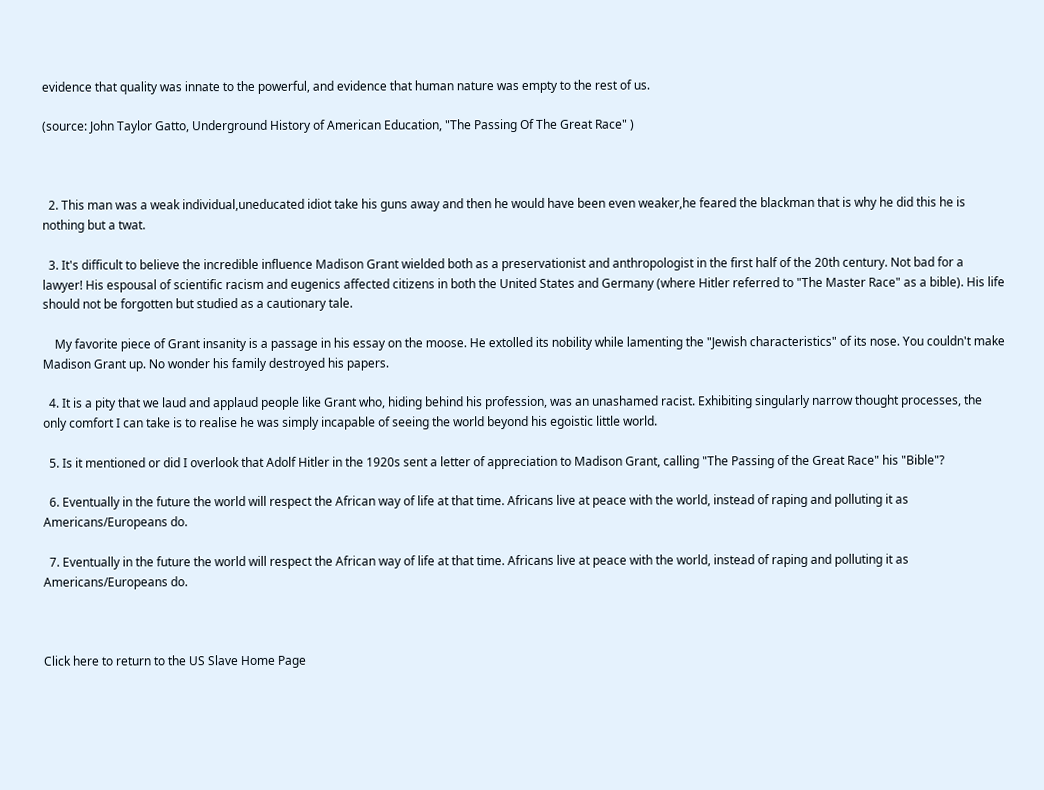evidence that quality was innate to the powerful, and evidence that human nature was empty to the rest of us.

(source: John Taylor Gatto, Underground History of American Education, "The Passing Of The Great Race" )



  2. This man was a weak individual,uneducated idiot take his guns away and then he would have been even weaker,he feared the blackman that is why he did this he is nothing but a twat.

  3. It's difficult to believe the incredible influence Madison Grant wielded both as a preservationist and anthropologist in the first half of the 20th century. Not bad for a lawyer! His espousal of scientific racism and eugenics affected citizens in both the United States and Germany (where Hitler referred to "The Master Race" as a bible). His life should not be forgotten but studied as a cautionary tale.

    My favorite piece of Grant insanity is a passage in his essay on the moose. He extolled its nobility while lamenting the "Jewish characteristics" of its nose. You couldn't make Madison Grant up. No wonder his family destroyed his papers.

  4. It is a pity that we laud and applaud people like Grant who, hiding behind his profession, was an unashamed racist. Exhibiting singularly narrow thought processes, the only comfort I can take is to realise he was simply incapable of seeing the world beyond his egoistic little world.

  5. Is it mentioned or did I overlook that Adolf Hitler in the 1920s sent a letter of appreciation to Madison Grant, calling "The Passing of the Great Race" his "Bible"?

  6. Eventually in the future the world will respect the African way of life at that time. Africans live at peace with the world, instead of raping and polluting it as Americans/Europeans do.

  7. Eventually in the future the world will respect the African way of life at that time. Africans live at peace with the world, instead of raping and polluting it as Americans/Europeans do.



Click here to return to the US Slave Home Page